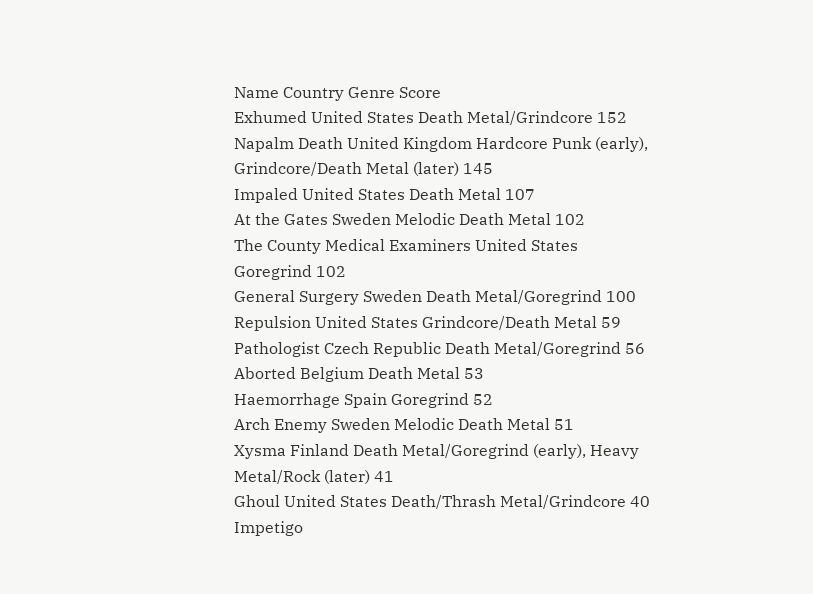Name Country Genre Score
Exhumed United States Death Metal/Grindcore 152
Napalm Death United Kingdom Hardcore Punk (early), Grindcore/Death Metal (later) 145
Impaled United States Death Metal 107
At the Gates Sweden Melodic Death Metal 102
The County Medical Examiners United States Goregrind 102
General Surgery Sweden Death Metal/Goregrind 100
Repulsion United States Grindcore/Death Metal 59
Pathologist Czech Republic Death Metal/Goregrind 56
Aborted Belgium Death Metal 53
Haemorrhage Spain Goregrind 52
Arch Enemy Sweden Melodic Death Metal 51
Xysma Finland Death Metal/Goregrind (early), Heavy Metal/Rock (later) 41
Ghoul United States Death/Thrash Metal/Grindcore 40
Impetigo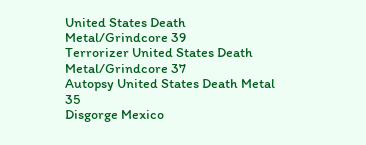United States Death Metal/Grindcore 39
Terrorizer United States Death Metal/Grindcore 37
Autopsy United States Death Metal 35
Disgorge Mexico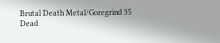Brutal Death Metal/Goregrind 35
Dead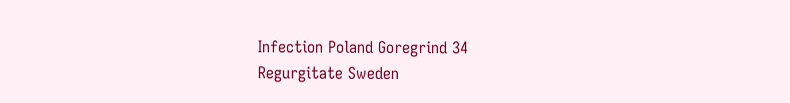Infection Poland Goregrind 34
Regurgitate Sweden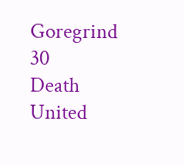Goregrind 30
Death United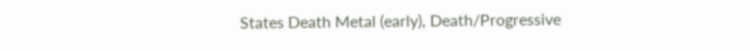States Death Metal (early), Death/Progressive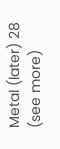Metal (later) 28
(see more)